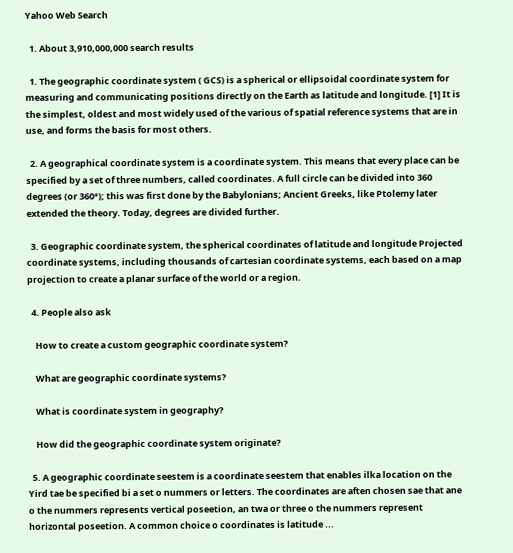Yahoo Web Search

  1. About 3,910,000,000 search results

  1. The geographic coordinate system ( GCS) is a spherical or ellipsoidal coordinate system for measuring and communicating positions directly on the Earth as latitude and longitude. [1] It is the simplest, oldest and most widely used of the various of spatial reference systems that are in use, and forms the basis for most others.

  2. A geographical coordinate system is a coordinate system. This means that every place can be specified by a set of three numbers, called coordinates. A full circle can be divided into 360 degrees (or 360°); this was first done by the Babylonians; Ancient Greeks, like Ptolemy later extended the theory. Today, degrees are divided further.

  3. Geographic coordinate system, the spherical coordinates of latitude and longitude Projected coordinate systems, including thousands of cartesian coordinate systems, each based on a map projection to create a planar surface of the world or a region.

  4. People also ask

    How to create a custom geographic coordinate system?

    What are geographic coordinate systems?

    What is coordinate system in geography?

    How did the geographic coordinate system originate?

  5. A geographic coordinate seestem is a coordinate seestem that enables ilka location on the Yird tae be specified bi a set o nummers or letters. The coordinates are aften chosen sae that ane o the nummers represents vertical poseetion, an twa or three o the nummers represent horizontal poseetion. A common choice o coordinates is latitude ...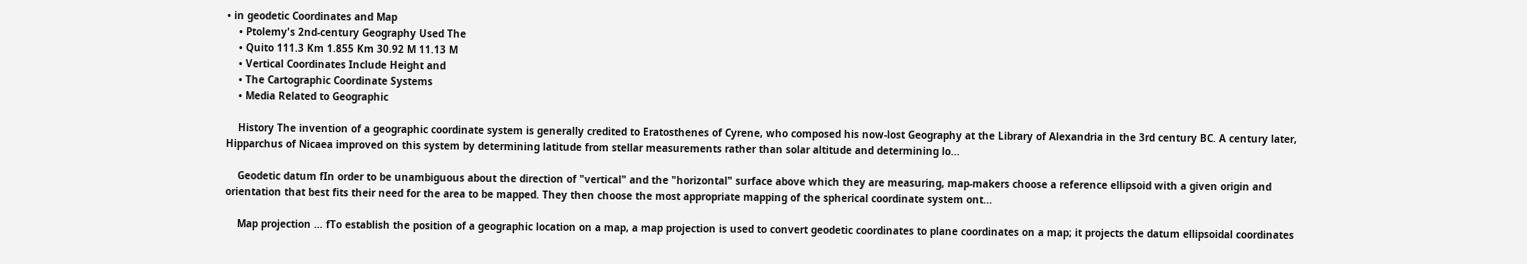• in geodetic Coordinates and Map
    • Ptolemy's 2nd-century Geography Used The
    • Quito 111.3 Km 1.855 Km 30.92 M 11.13 M
    • Vertical Coordinates Include Height and
    • The Cartographic Coordinate Systems
    • Media Related to Geographic

    History The invention of a geographic coordinate system is generally credited to Eratosthenes of Cyrene, who composed his now-lost Geography at the Library of Alexandria in the 3rd century BC. A century later, Hipparchus of Nicaea improved on this system by determining latitude from stellar measurements rather than solar altitude and determining lo...

    Geodetic datum fIn order to be unambiguous about the direction of "vertical" and the "horizontal" surface above which they are measuring, map-makers choose a reference ellipsoid with a given origin and orientation that best fits their need for the area to be mapped. They then choose the most appropriate mapping of the spherical coordinate system ont...

    Map projection … fTo establish the position of a geographic location on a map, a map projection is used to convert geodetic coordinates to plane coordinates on a map; it projects the datum ellipsoidal coordinates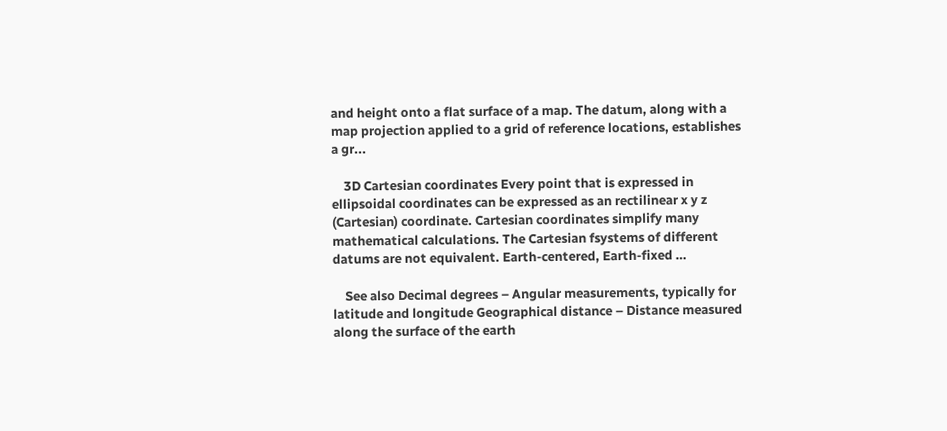and height onto a flat surface of a map. The datum, along with a map projection applied to a grid of reference locations, establishes a gr...

    3D Cartesian coordinates Every point that is expressed in ellipsoidal coordinates can be expressed as an rectilinear x y z (Cartesian) coordinate. Cartesian coordinates simplify many mathematical calculations. The Cartesian fsystems of different datums are not equivalent. Earth-centered, Earth-fixed …

    See also Decimal degrees – Angular measurements, typically for latitude and longitude Geographical distance – Distance measured along the surface of the earth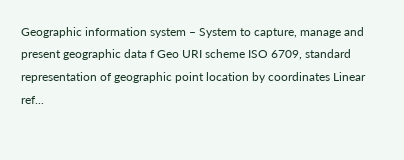Geographic information system – System to capture, manage and present geographic data f Geo URI scheme ISO 6709, standard representation of geographic point location by coordinates Linear ref...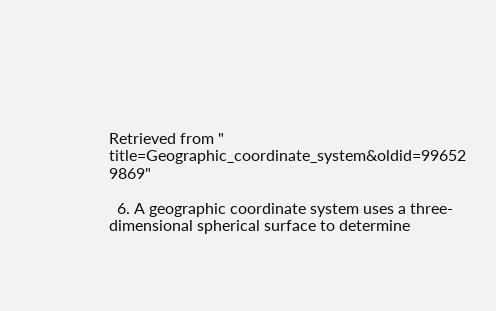Retrieved from " title=Geographic_coordinate_system&oldid=99652 9869"

  6. A geographic coordinate system uses a three-dimensional spherical surface to determine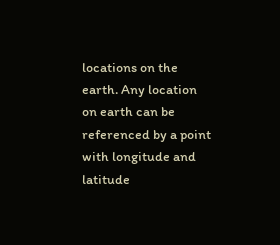locations on the earth. Any location on earth can be referenced by a point with longitude and latitude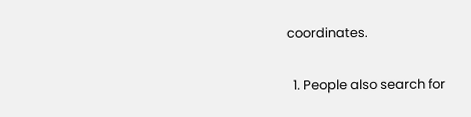coordinates.

  1. People also search for